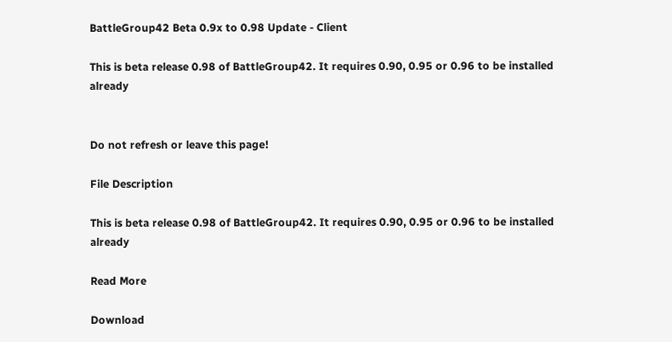BattleGroup42 Beta 0.9x to 0.98 Update - Client

This is beta release 0.98 of BattleGroup42. It requires 0.90, 0.95 or 0.96 to be installed already


Do not refresh or leave this page!

File Description

This is beta release 0.98 of BattleGroup42. It requires 0.90, 0.95 or 0.96 to be installed already

Read More

Download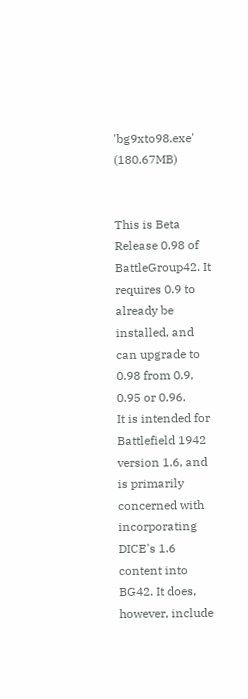'bg9xto98.exe' (180.67MB)


This is Beta Release 0.98 of BattleGroup42. It requires 0.9 to already be installed, and can upgrade to 0.98 from 0.9, 0.95 or 0.96.
It is intended for Battlefield 1942 version 1.6, and is primarily concerned with incorporating DICE's 1.6 content into BG42. It does, however, include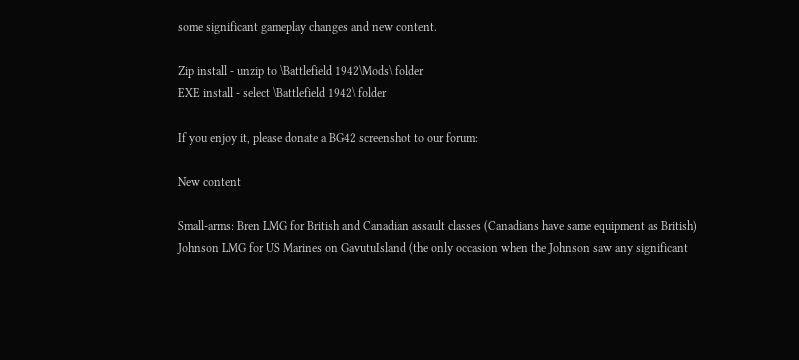some significant gameplay changes and new content.

Zip install - unzip to \Battlefield 1942\Mods\ folder
EXE install - select \Battlefield 1942\ folder

If you enjoy it, please donate a BG42 screenshot to our forum:

New content

Small-arms: Bren LMG for British and Canadian assault classes (Canadians have same equipment as British)
Johnson LMG for US Marines on GavutuIsland (the only occasion when the Johnson saw any significant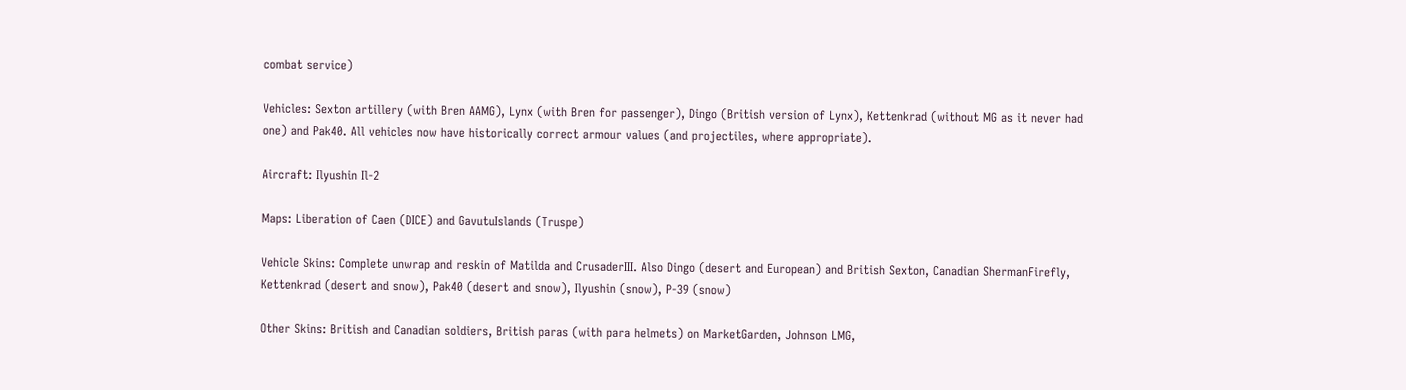combat service)

Vehicles: Sexton artillery (with Bren AAMG), Lynx (with Bren for passenger), Dingo (British version of Lynx), Kettenkrad (without MG as it never had one) and Pak40. All vehicles now have historically correct armour values (and projectiles, where appropriate).

Aircraft: Ilyushin Il-2

Maps: Liberation of Caen (DICE) and GavutuIslands (Truspe)

Vehicle Skins: Complete unwrap and reskin of Matilda and CrusaderIII. Also Dingo (desert and European) and British Sexton, Canadian ShermanFirefly, Kettenkrad (desert and snow), Pak40 (desert and snow), Ilyushin (snow), P-39 (snow)

Other Skins: British and Canadian soldiers, British paras (with para helmets) on MarketGarden, Johnson LMG,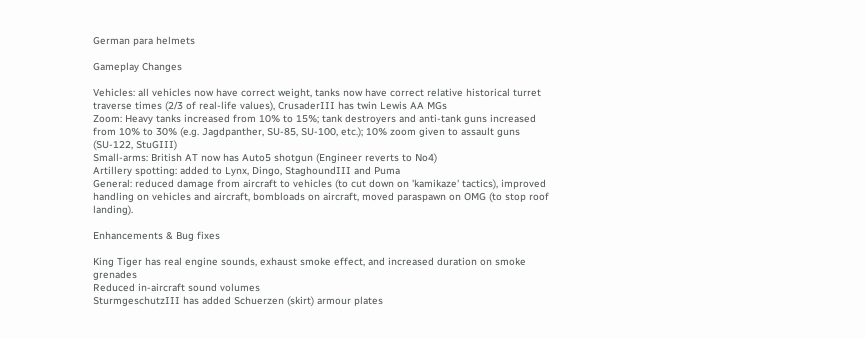German para helmets

Gameplay Changes

Vehicles: all vehicles now have correct weight, tanks now have correct relative historical turret traverse times (2/3 of real-life values), CrusaderIII has twin Lewis AA MGs
Zoom: Heavy tanks increased from 10% to 15%; tank destroyers and anti-tank guns increased from 10% to 30% (e.g. Jagdpanther, SU-85, SU-100, etc.); 10% zoom given to assault guns (SU-122, StuGIII)
Small-arms: British AT now has Auto5 shotgun (Engineer reverts to No4)
Artillery spotting: added to Lynx, Dingo, StaghoundIII and Puma
General: reduced damage from aircraft to vehicles (to cut down on 'kamikaze' tactics), improved handling on vehicles and aircraft, bombloads on aircraft, moved paraspawn on OMG (to stop roof landing).

Enhancements & Bug fixes

King Tiger has real engine sounds, exhaust smoke effect, and increased duration on smoke grenades
Reduced in-aircraft sound volumes
SturmgeschutzIII has added Schuerzen (skirt) armour plates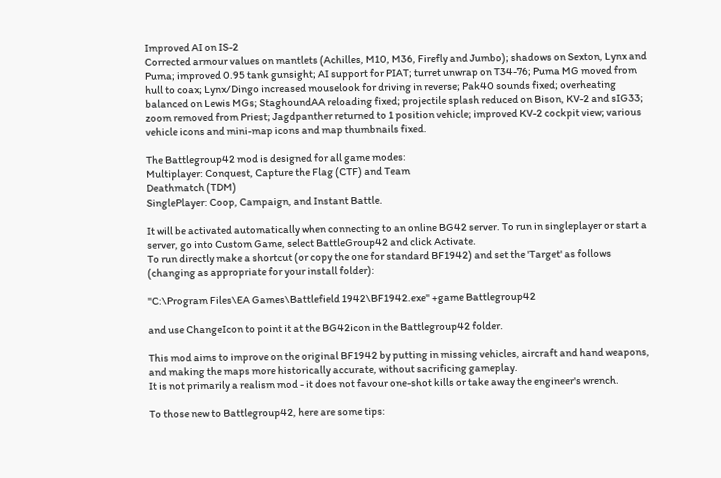Improved AI on IS-2
Corrected armour values on mantlets (Achilles, M10, M36, Firefly and Jumbo); shadows on Sexton, Lynx and Puma; improved 0.95 tank gunsight; AI support for PIAT; turret unwrap on T34-76; Puma MG moved from hull to coax; Lynx/Dingo increased mouselook for driving in reverse; Pak40 sounds fixed; overheating balanced on Lewis MGs; StaghoundAA reloading fixed; projectile splash reduced on Bison, KV-2 and sIG33; zoom removed from Priest; Jagdpanther returned to 1 position vehicle; improved KV-2 cockpit view; various vehicle icons and mini-map icons and map thumbnails fixed.

The Battlegroup42 mod is designed for all game modes:
Multiplayer: Conquest, Capture the Flag (CTF) and Team
Deathmatch (TDM)
SinglePlayer: Coop, Campaign, and Instant Battle.

It will be activated automatically when connecting to an online BG42 server. To run in singleplayer or start a server, go into Custom Game, select BattleGroup42 and click Activate.
To run directly make a shortcut (or copy the one for standard BF1942) and set the 'Target' as follows (changing as appropriate for your install folder):

"C:\Program Files\EA Games\Battlefield 1942\BF1942.exe" +game Battlegroup42

and use ChangeIcon to point it at the BG42icon in the Battlegroup42 folder.

This mod aims to improve on the original BF1942 by putting in missing vehicles, aircraft and hand weapons, and making the maps more historically accurate, without sacrificing gameplay.
It is not primarily a realism mod - it does not favour one-shot kills or take away the engineer's wrench.

To those new to Battlegroup42, here are some tips: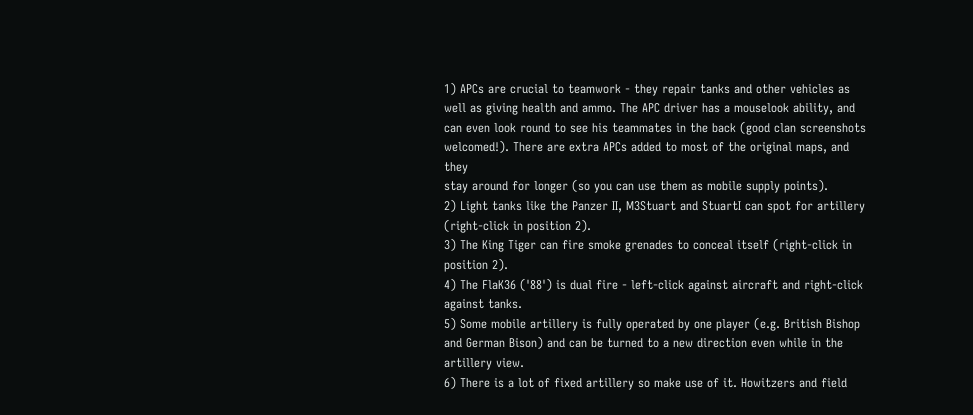1) APCs are crucial to teamwork - they repair tanks and other vehicles as well as giving health and ammo. The APC driver has a mouselook ability, and can even look round to see his teammates in the back (good clan screenshots welcomed!). There are extra APCs added to most of the original maps, and they
stay around for longer (so you can use them as mobile supply points).
2) Light tanks like the Panzer II, M3Stuart and StuartI can spot for artillery (right-click in position 2).
3) The King Tiger can fire smoke grenades to conceal itself (right-click in position 2).
4) The FlaK36 ('88') is dual fire - left-click against aircraft and right-click against tanks.
5) Some mobile artillery is fully operated by one player (e.g. British Bishop and German Bison) and can be turned to a new direction even while in the artillery view.
6) There is a lot of fixed artillery so make use of it. Howitzers and field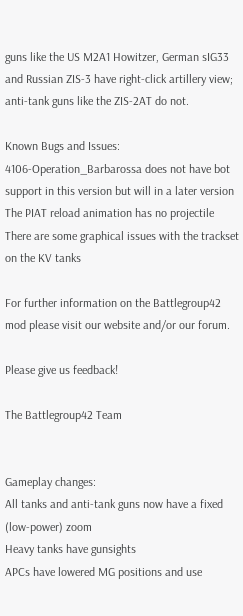guns like the US M2A1 Howitzer, German sIG33 and Russian ZIS-3 have right-click artillery view; anti-tank guns like the ZIS-2AT do not.

Known Bugs and Issues:
4106-Operation_Barbarossa does not have bot support in this version but will in a later version
The PIAT reload animation has no projectile
There are some graphical issues with the trackset on the KV tanks

For further information on the Battlegroup42 mod please visit our website and/or our forum.

Please give us feedback!

The Battlegroup42 Team


Gameplay changes:
All tanks and anti-tank guns now have a fixed (low-power) zoom
Heavy tanks have gunsights
APCs have lowered MG positions and use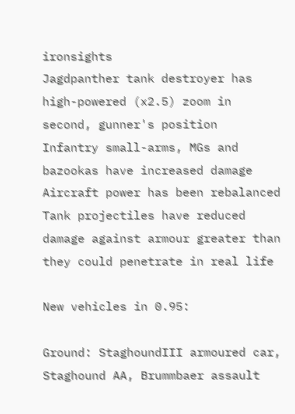ironsights
Jagdpanther tank destroyer has high-powered (x2.5) zoom in second, gunner's position
Infantry small-arms, MGs and bazookas have increased damage
Aircraft power has been rebalanced
Tank projectiles have reduced damage against armour greater than they could penetrate in real life

New vehicles in 0.95:

Ground: StaghoundIII armoured car, Staghound AA, Brummbaer assault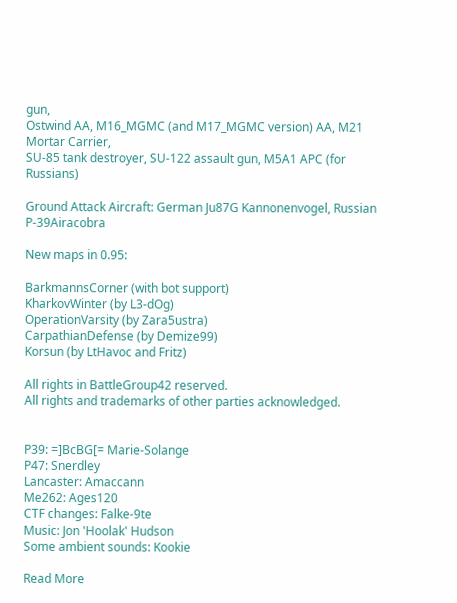gun,
Ostwind AA, M16_MGMC (and M17_MGMC version) AA, M21 Mortar Carrier,
SU-85 tank destroyer, SU-122 assault gun, M5A1 APC (for Russians)

Ground Attack Aircraft: German Ju87G Kannonenvogel, Russian P-39Airacobra

New maps in 0.95:

BarkmannsCorner (with bot support)
KharkovWinter (by L3-dOg)
OperationVarsity (by Zara5ustra)
CarpathianDefense (by Demize99)
Korsun (by LtHavoc and Fritz)

All rights in BattleGroup42 reserved.
All rights and trademarks of other parties acknowledged.


P39: =]BcBG[= Marie-Solange
P47: Snerdley
Lancaster: Amaccann
Me262: Ages120
CTF changes: Falke-9te
Music: Jon 'Hoolak' Hudson
Some ambient sounds: Kookie

Read More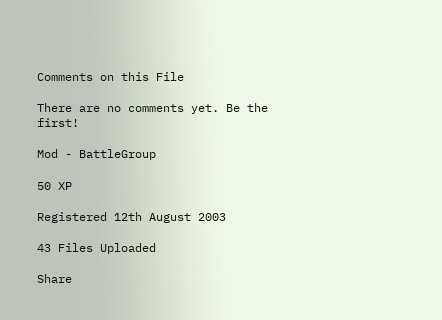Comments on this File

There are no comments yet. Be the first!

Mod - BattleGroup

50 XP

Registered 12th August 2003

43 Files Uploaded

Share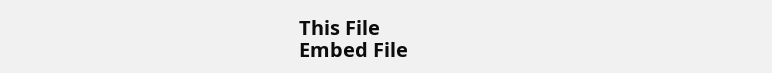This File
Embed File